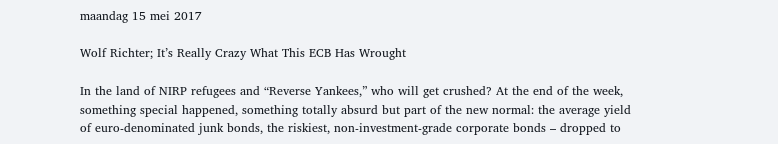maandag 15 mei 2017

Wolf Richter; It’s Really Crazy What This ECB Has Wrought

In the land of NIRP refugees and “Reverse Yankees,” who will get crushed? At the end of the week, something special happened, something totally absurd but part of the new normal: the average yield of euro-denominated junk bonds, the riskiest, non-investment-grade corporate bonds – dropped to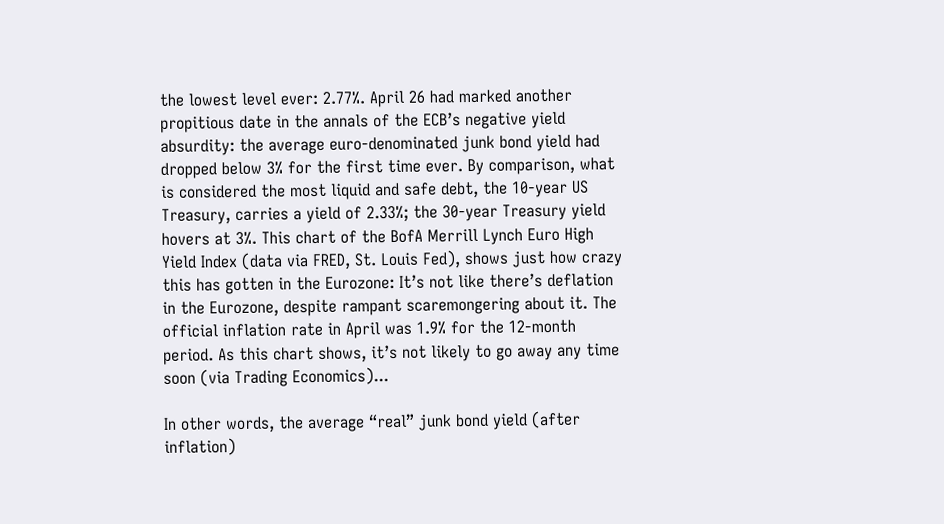the lowest level ever: 2.77%. April 26 had marked another propitious date in the annals of the ECB’s negative yield absurdity: the average euro-denominated junk bond yield had dropped below 3% for the first time ever. By comparison, what is considered the most liquid and safe debt, the 10-year US Treasury, carries a yield of 2.33%; the 30-year Treasury yield hovers at 3%. This chart of the BofA Merrill Lynch Euro High Yield Index (data via FRED, St. Louis Fed), shows just how crazy this has gotten in the Eurozone: It’s not like there’s deflation in the Eurozone, despite rampant scaremongering about it. The official inflation rate in April was 1.9% for the 12-month period. As this chart shows, it’s not likely to go away any time soon (via Trading Economics)...

In other words, the average “real” junk bond yield (after inflation)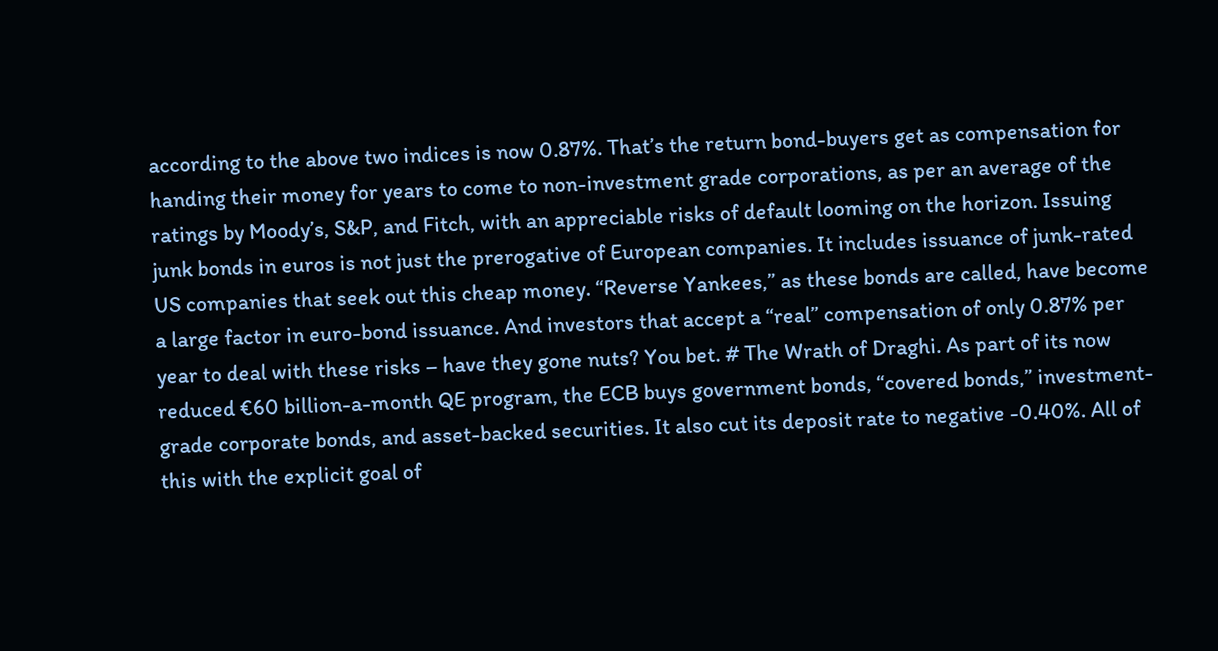according to the above two indices is now 0.87%. That’s the return bond-buyers get as compensation for handing their money for years to come to non-investment grade corporations, as per an average of the ratings by Moody’s, S&P, and Fitch, with an appreciable risks of default looming on the horizon. Issuing junk bonds in euros is not just the prerogative of European companies. It includes issuance of junk-rated US companies that seek out this cheap money. “Reverse Yankees,” as these bonds are called, have become a large factor in euro-bond issuance. And investors that accept a “real” compensation of only 0.87% per year to deal with these risks – have they gone nuts? You bet. # The Wrath of Draghi. As part of its now reduced €60 billion-a-month QE program, the ECB buys government bonds, “covered bonds,” investment-grade corporate bonds, and asset-backed securities. It also cut its deposit rate to negative -0.40%. All of this with the explicit goal of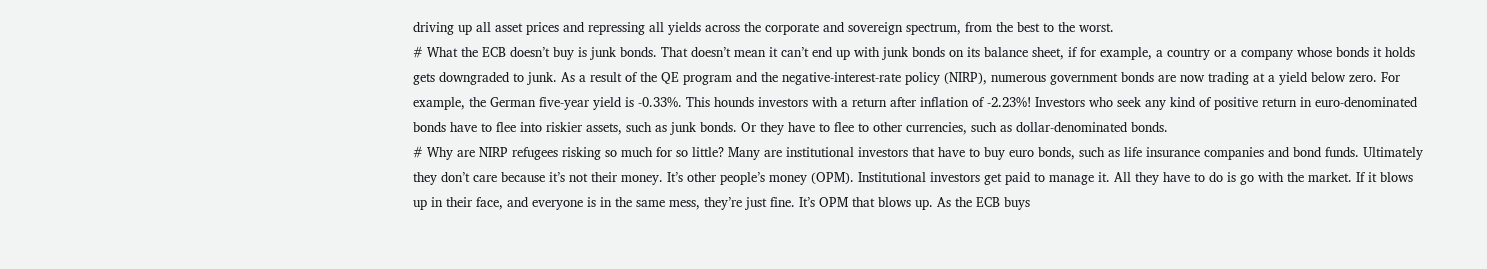driving up all asset prices and repressing all yields across the corporate and sovereign spectrum, from the best to the worst.
# What the ECB doesn’t buy is junk bonds. That doesn’t mean it can’t end up with junk bonds on its balance sheet, if for example, a country or a company whose bonds it holds gets downgraded to junk. As a result of the QE program and the negative-interest-rate policy (NIRP), numerous government bonds are now trading at a yield below zero. For example, the German five-year yield is -0.33%. This hounds investors with a return after inflation of -2.23%! Investors who seek any kind of positive return in euro-denominated bonds have to flee into riskier assets, such as junk bonds. Or they have to flee to other currencies, such as dollar-denominated bonds.
# Why are NIRP refugees risking so much for so little? Many are institutional investors that have to buy euro bonds, such as life insurance companies and bond funds. Ultimately they don’t care because it’s not their money. It’s other people’s money (OPM). Institutional investors get paid to manage it. All they have to do is go with the market. If it blows up in their face, and everyone is in the same mess, they’re just fine. It’s OPM that blows up. As the ECB buys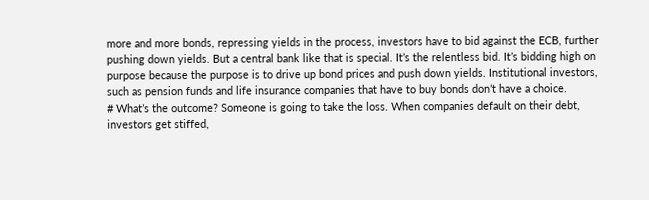more and more bonds, repressing yields in the process, investors have to bid against the ECB, further pushing down yields. But a central bank like that is special. It’s the relentless bid. It’s bidding high on purpose because the purpose is to drive up bond prices and push down yields. Institutional investors, such as pension funds and life insurance companies that have to buy bonds don’t have a choice.
# What’s the outcome? Someone is going to take the loss. When companies default on their debt, investors get stiffed,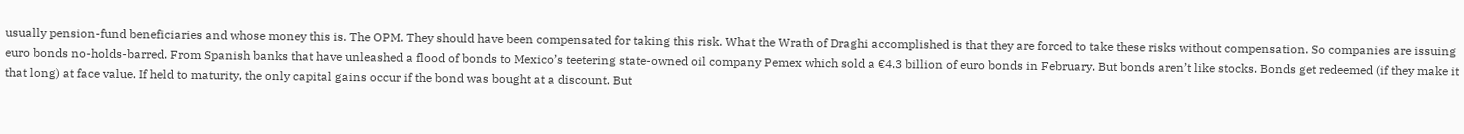usually pension-fund beneficiaries and whose money this is. The OPM. They should have been compensated for taking this risk. What the Wrath of Draghi accomplished is that they are forced to take these risks without compensation. So companies are issuing euro bonds no-holds-barred. From Spanish banks that have unleashed a flood of bonds to Mexico’s teetering state-owned oil company Pemex which sold a €4.3 billion of euro bonds in February. But bonds aren’t like stocks. Bonds get redeemed (if they make it that long) at face value. If held to maturity, the only capital gains occur if the bond was bought at a discount. But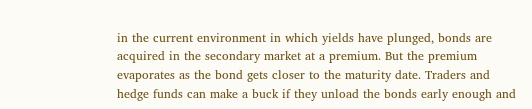in the current environment in which yields have plunged, bonds are acquired in the secondary market at a premium. But the premium evaporates as the bond gets closer to the maturity date. Traders and hedge funds can make a buck if they unload the bonds early enough and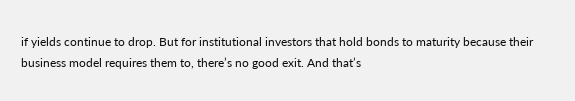if yields continue to drop. But for institutional investors that hold bonds to maturity because their business model requires them to, there’s no good exit. And that’s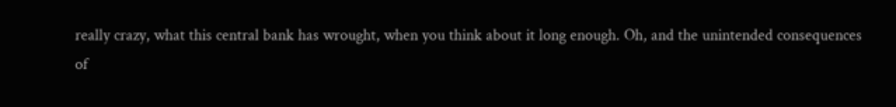really crazy, what this central bank has wrought, when you think about it long enough. Oh, and the unintended consequences of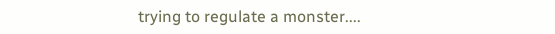trying to regulate a monster....